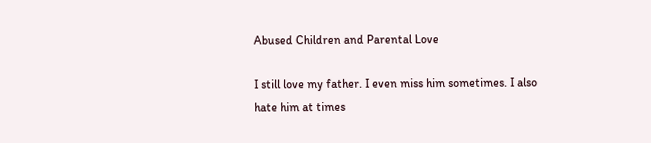Abused Children and Parental Love

I still love my father. I even miss him sometimes. I also hate him at times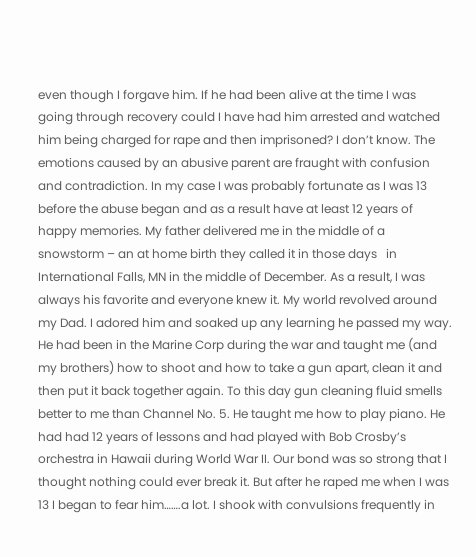even though I forgave him. If he had been alive at the time I was going through recovery could I have had him arrested and watched him being charged for rape and then imprisoned? I don’t know. The emotions caused by an abusive parent are fraught with confusion and contradiction. In my case I was probably fortunate as I was 13 before the abuse began and as a result have at least 12 years of happy memories. My father delivered me in the middle of a snowstorm – an at home birth they called it in those days   in International Falls, MN in the middle of December. As a result, I was always his favorite and everyone knew it. My world revolved around my Dad. I adored him and soaked up any learning he passed my way. He had been in the Marine Corp during the war and taught me (and my brothers) how to shoot and how to take a gun apart, clean it and then put it back together again. To this day gun cleaning fluid smells better to me than Channel No. 5. He taught me how to play piano. He had had 12 years of lessons and had played with Bob Crosby’s orchestra in Hawaii during World War II. Our bond was so strong that I thought nothing could ever break it. But after he raped me when I was 13 I began to fear him…….a lot. I shook with convulsions frequently in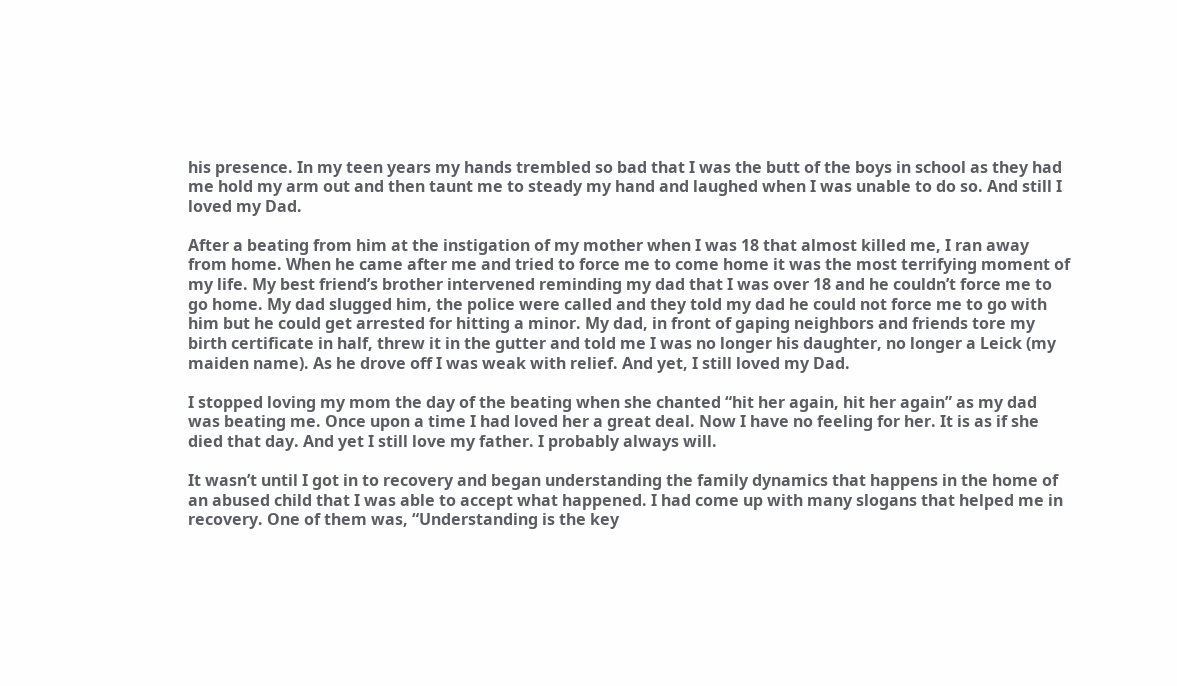his presence. In my teen years my hands trembled so bad that I was the butt of the boys in school as they had me hold my arm out and then taunt me to steady my hand and laughed when I was unable to do so. And still I loved my Dad.

After a beating from him at the instigation of my mother when I was 18 that almost killed me, I ran away from home. When he came after me and tried to force me to come home it was the most terrifying moment of my life. My best friend’s brother intervened reminding my dad that I was over 18 and he couldn’t force me to go home. My dad slugged him, the police were called and they told my dad he could not force me to go with him but he could get arrested for hitting a minor. My dad, in front of gaping neighbors and friends tore my birth certificate in half, threw it in the gutter and told me I was no longer his daughter, no longer a Leick (my maiden name). As he drove off I was weak with relief. And yet, I still loved my Dad.

I stopped loving my mom the day of the beating when she chanted “hit her again, hit her again” as my dad was beating me. Once upon a time I had loved her a great deal. Now I have no feeling for her. It is as if she died that day. And yet I still love my father. I probably always will.

It wasn’t until I got in to recovery and began understanding the family dynamics that happens in the home of an abused child that I was able to accept what happened. I had come up with many slogans that helped me in recovery. One of them was, “Understanding is the key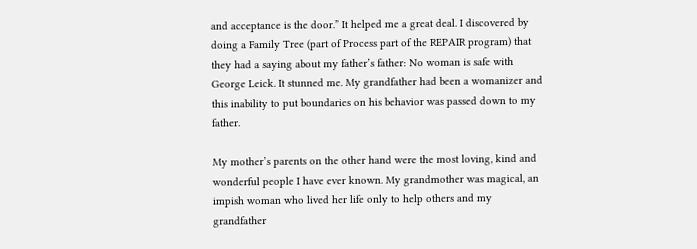and acceptance is the door.” It helped me a great deal. I discovered by doing a Family Tree (part of Process part of the REPAIR program) that they had a saying about my father’s father: No woman is safe with George Leick. It stunned me. My grandfather had been a womanizer and this inability to put boundaries on his behavior was passed down to my father.

My mother’s parents on the other hand were the most loving, kind and wonderful people I have ever known. My grandmother was magical, an impish woman who lived her life only to help others and my grandfather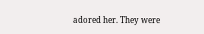adored her. They were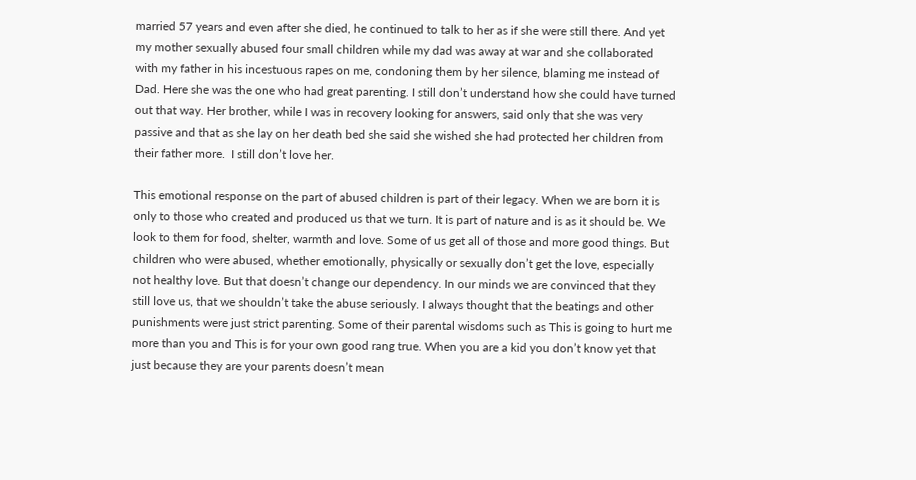married 57 years and even after she died, he continued to talk to her as if she were still there. And yet my mother sexually abused four small children while my dad was away at war and she collaborated with my father in his incestuous rapes on me, condoning them by her silence, blaming me instead of Dad. Here she was the one who had great parenting. I still don’t understand how she could have turned out that way. Her brother, while I was in recovery looking for answers, said only that she was very passive and that as she lay on her death bed she said she wished she had protected her children from their father more.  I still don’t love her.

This emotional response on the part of abused children is part of their legacy. When we are born it is only to those who created and produced us that we turn. It is part of nature and is as it should be. We look to them for food, shelter, warmth and love. Some of us get all of those and more good things. But children who were abused, whether emotionally, physically or sexually don’t get the love, especially not healthy love. But that doesn’t change our dependency. In our minds we are convinced that they still love us, that we shouldn’t take the abuse seriously. I always thought that the beatings and other punishments were just strict parenting. Some of their parental wisdoms such as This is going to hurt me more than you and This is for your own good rang true. When you are a kid you don’t know yet that just because they are your parents doesn’t mean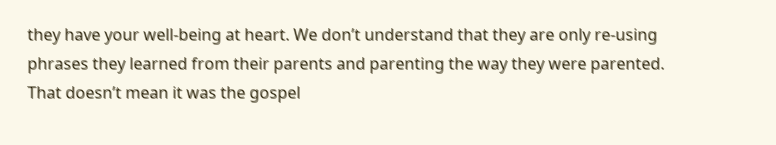they have your well-being at heart. We don’t understand that they are only re-using phrases they learned from their parents and parenting the way they were parented. That doesn’t mean it was the gospel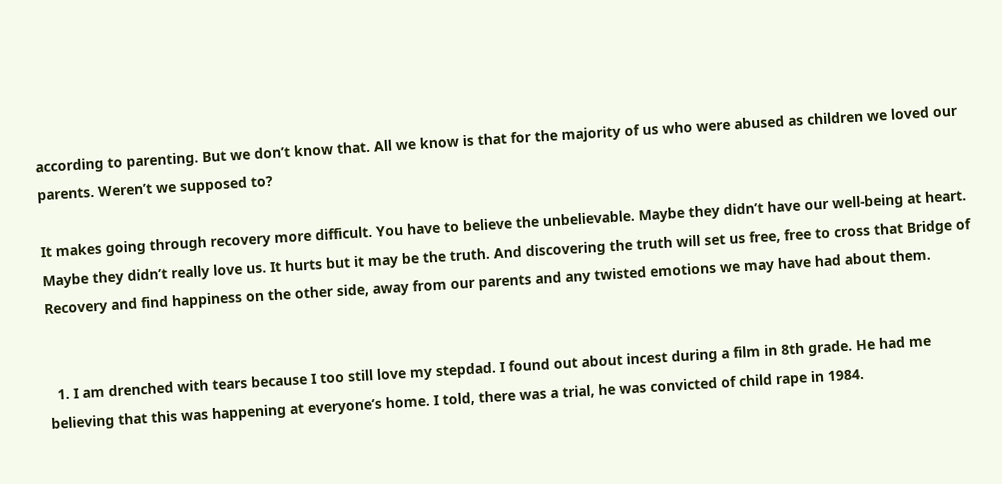according to parenting. But we don’t know that. All we know is that for the majority of us who were abused as children we loved our parents. Weren’t we supposed to?

It makes going through recovery more difficult. You have to believe the unbelievable. Maybe they didn’t have our well-being at heart. Maybe they didn’t really love us. It hurts but it may be the truth. And discovering the truth will set us free, free to cross that Bridge of Recovery and find happiness on the other side, away from our parents and any twisted emotions we may have had about them.


  1. I am drenched with tears because I too still love my stepdad. I found out about incest during a film in 8th grade. He had me believing that this was happening at everyone’s home. I told, there was a trial, he was convicted of child rape in 1984.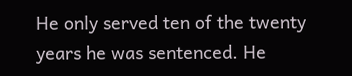He only served ten of the twenty years he was sentenced. He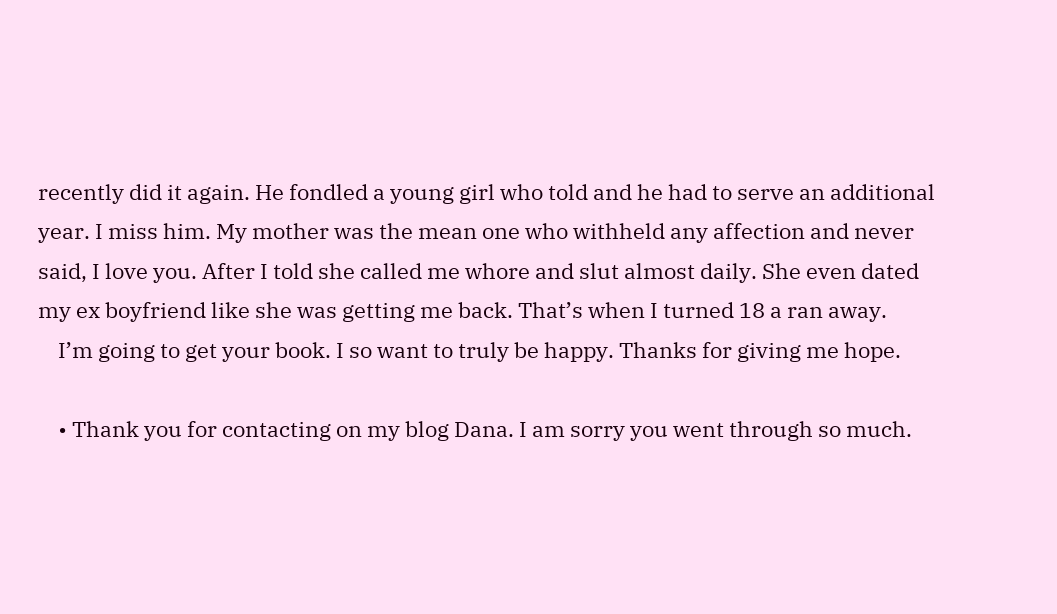recently did it again. He fondled a young girl who told and he had to serve an additional year. I miss him. My mother was the mean one who withheld any affection and never said, I love you. After I told she called me whore and slut almost daily. She even dated my ex boyfriend like she was getting me back. That’s when I turned 18 a ran away.
    I’m going to get your book. I so want to truly be happy. Thanks for giving me hope.

    • Thank you for contacting on my blog Dana. I am sorry you went through so much.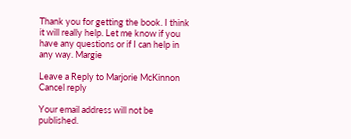Thank you for getting the book. I think it will really help. Let me know if you have any questions or if I can help in any way. Margie

Leave a Reply to Marjorie McKinnon Cancel reply

Your email address will not be published.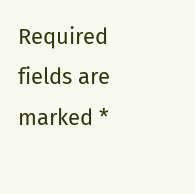Required fields are marked *